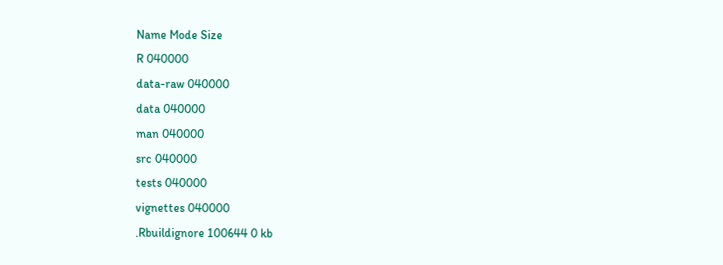Name Mode Size
R 040000
data-raw 040000
data 040000
man 040000
src 040000
tests 040000
vignettes 040000
.Rbuildignore 100644 0 kb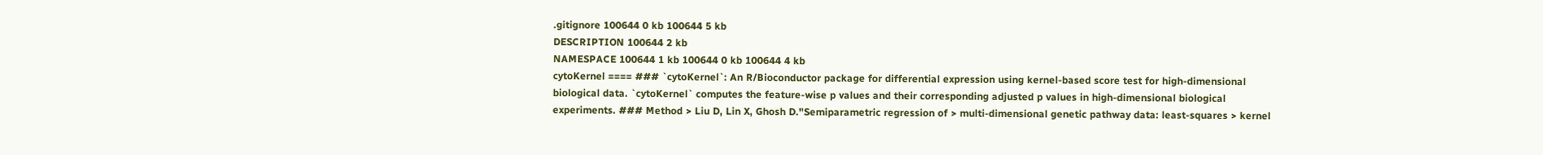.gitignore 100644 0 kb 100644 5 kb
DESCRIPTION 100644 2 kb
NAMESPACE 100644 1 kb 100644 0 kb 100644 4 kb
cytoKernel ==== ### `cytoKernel`: An R/Bioconductor package for differential expression using kernel-based score test for high-dimensional biological data. `cytoKernel` computes the feature-wise p values and their corresponding adjusted p values in high-dimensional biological experiments. ### Method > Liu D, Lin X, Ghosh D."Semiparametric regression of > multi-dimensional genetic pathway data: least-squares > kernel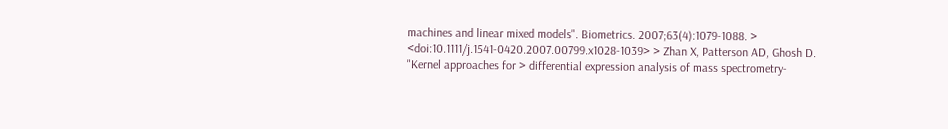machines and linear mixed models". Biometrics. 2007;63(4):1079-1088. > <doi:10.1111/j.1541-0420.2007.00799.x1028-1039> > Zhan X, Patterson AD, Ghosh D. "Kernel approaches for > differential expression analysis of mass spectrometry-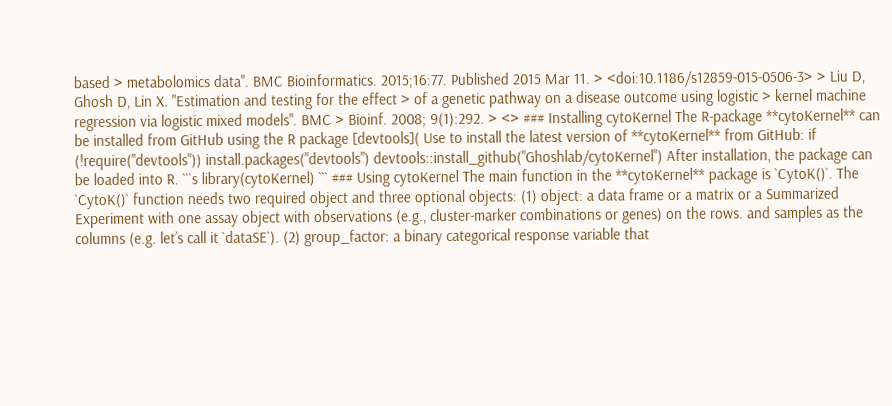based > metabolomics data". BMC Bioinformatics. 2015;16:77. Published 2015 Mar 11. > <doi:10.1186/s12859-015-0506-3> > Liu D, Ghosh D, Lin X. "Estimation and testing for the effect > of a genetic pathway on a disease outcome using logistic > kernel machine regression via logistic mixed models". BMC > Bioinf. 2008; 9(1):292. > <> ### Installing cytoKernel The R-package **cytoKernel** can be installed from GitHub using the R package [devtools]( Use to install the latest version of **cytoKernel** from GitHub: if (!require("devtools")) install.packages("devtools") devtools::install_github("Ghoshlab/cytoKernel") After installation, the package can be loaded into R. ```s library(cytoKernel) ``` ### Using cytoKernel The main function in the **cytoKernel** package is `CytoK()`. The `CytoK()` function needs two required object and three optional objects: (1) object: a data frame or a matrix or a Summarized Experiment with one assay object with observations (e.g., cluster-marker combinations or genes) on the rows. and samples as the columns (e.g. let’s call it `dataSE`). (2) group_factor: a binary categorical response variable that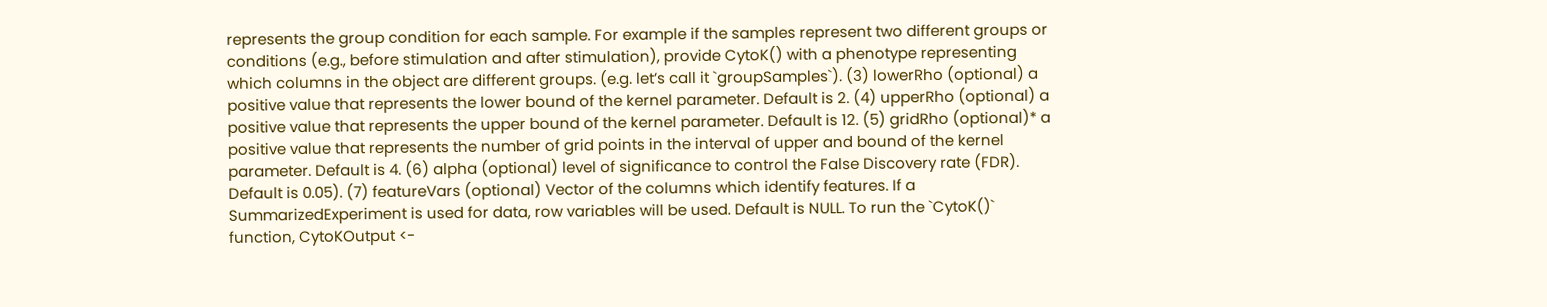represents the group condition for each sample. For example if the samples represent two different groups or conditions (e.g., before stimulation and after stimulation), provide CytoK() with a phenotype representing which columns in the object are different groups. (e.g. let’s call it `groupSamples`). (3) lowerRho (optional) a positive value that represents the lower bound of the kernel parameter. Default is 2. (4) upperRho (optional) a positive value that represents the upper bound of the kernel parameter. Default is 12. (5) gridRho (optional)* a positive value that represents the number of grid points in the interval of upper and bound of the kernel parameter. Default is 4. (6) alpha (optional) level of significance to control the False Discovery rate (FDR). Default is 0.05). (7) featureVars (optional) Vector of the columns which identify features. If a SummarizedExperiment is used for data, row variables will be used. Default is NULL. To run the `CytoK()` function, CytoKOutput <-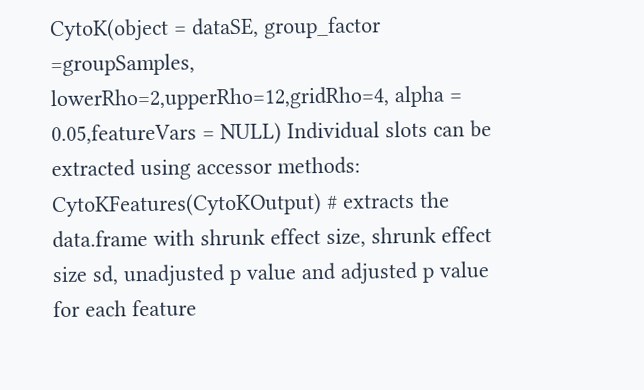CytoK(object = dataSE, group_factor =groupSamples, lowerRho=2,upperRho=12,gridRho=4, alpha = 0.05,featureVars = NULL) Individual slots can be extracted using accessor methods: CytoKFeatures(CytoKOutput) # extracts the data.frame with shrunk effect size, shrunk effect size sd, unadjusted p value and adjusted p value for each feature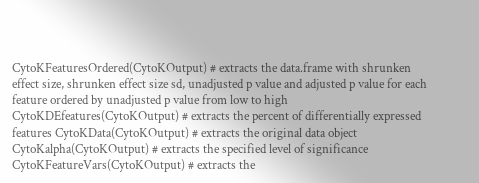CytoKFeaturesOrdered(CytoKOutput) # extracts the data.frame with shrunken effect size, shrunken effect size sd, unadjusted p value and adjusted p value for each feature ordered by unadjusted p value from low to high CytoKDEfeatures(CytoKOutput) # extracts the percent of differentially expressed features CytoKData(CytoKOutput) # extracts the original data object CytoKalpha(CytoKOutput) # extracts the specified level of significance CytoKFeatureVars(CytoKOutput) # extracts the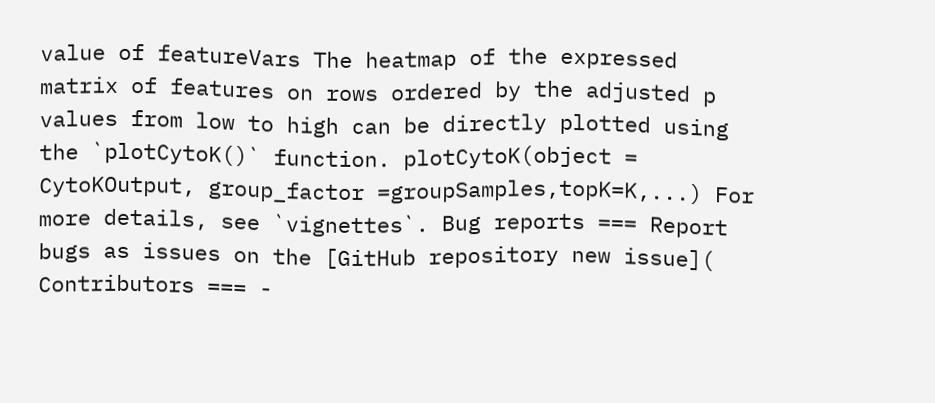value of featureVars The heatmap of the expressed matrix of features on rows ordered by the adjusted p values from low to high can be directly plotted using the `plotCytoK()` function. plotCytoK(object = CytoKOutput, group_factor =groupSamples,topK=K,...) For more details, see `vignettes`. Bug reports === Report bugs as issues on the [GitHub repository new issue]( Contributors === -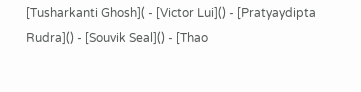[Tusharkanti Ghosh]( - [Victor Lui]() - [Pratyaydipta Rudra]() - [Souvik Seal]() - [Thao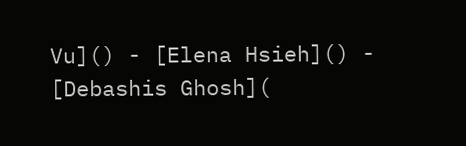Vu]() - [Elena Hsieh]() - [Debashis Ghosh](